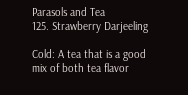Parasols and Tea
125. Strawberry Darjeeling

Cold: A tea that is a good mix of both tea flavor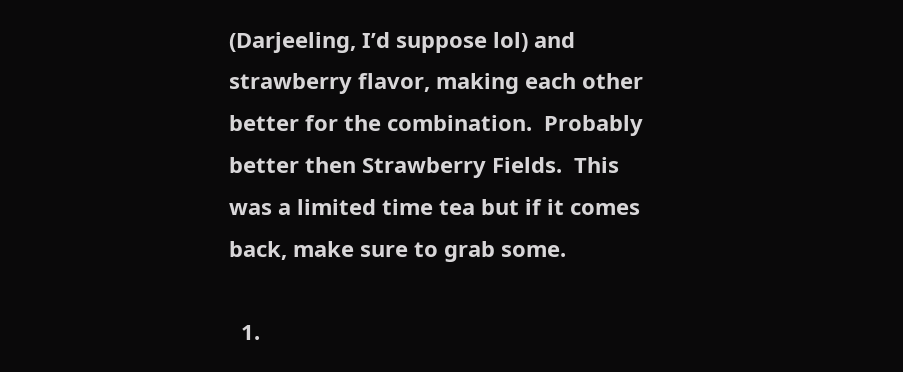(Darjeeling, I’d suppose lol) and strawberry flavor, making each other better for the combination.  Probably better then Strawberry Fields.  This was a limited time tea but if it comes back, make sure to grab some.

  1.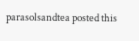parasolsandtea posted this